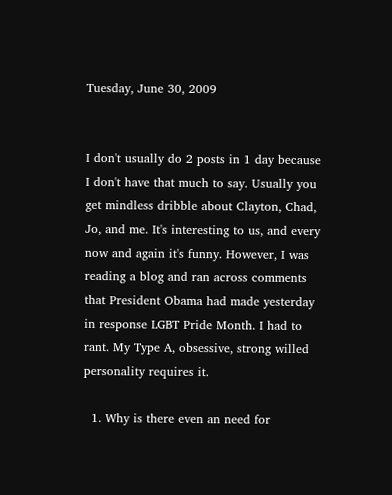Tuesday, June 30, 2009


I don't usually do 2 posts in 1 day because I don't have that much to say. Usually you get mindless dribble about Clayton, Chad, Jo, and me. It's interesting to us, and every now and again it's funny. However, I was reading a blog and ran across comments that President Obama had made yesterday in response LGBT Pride Month. I had to rant. My Type A, obsessive, strong willed personality requires it.

  1. Why is there even an need for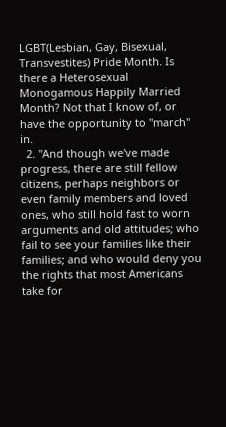LGBT(Lesbian, Gay, Bisexual, Transvestites) Pride Month. Is there a Heterosexual Monogamous Happily Married Month? Not that I know of, or have the opportunity to "march" in.
  2. "And though we've made progress, there are still fellow citizens, perhaps neighbors or even family members and loved ones, who still hold fast to worn arguments and old attitudes; who fail to see your families like their families; and who would deny you the rights that most Americans take for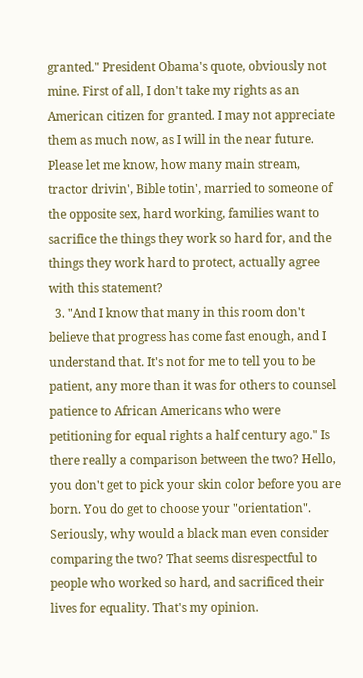granted." President Obama's quote, obviously not mine. First of all, I don't take my rights as an American citizen for granted. I may not appreciate them as much now, as I will in the near future. Please let me know, how many main stream, tractor drivin', Bible totin', married to someone of the opposite sex, hard working, families want to sacrifice the things they work so hard for, and the things they work hard to protect, actually agree with this statement?
  3. "And I know that many in this room don't believe that progress has come fast enough, and I understand that. It's not for me to tell you to be patient, any more than it was for others to counsel patience to African Americans who were petitioning for equal rights a half century ago." Is there really a comparison between the two? Hello, you don't get to pick your skin color before you are born. You do get to choose your "orientation". Seriously, why would a black man even consider comparing the two? That seems disrespectful to people who worked so hard, and sacrificed their lives for equality. That's my opinion.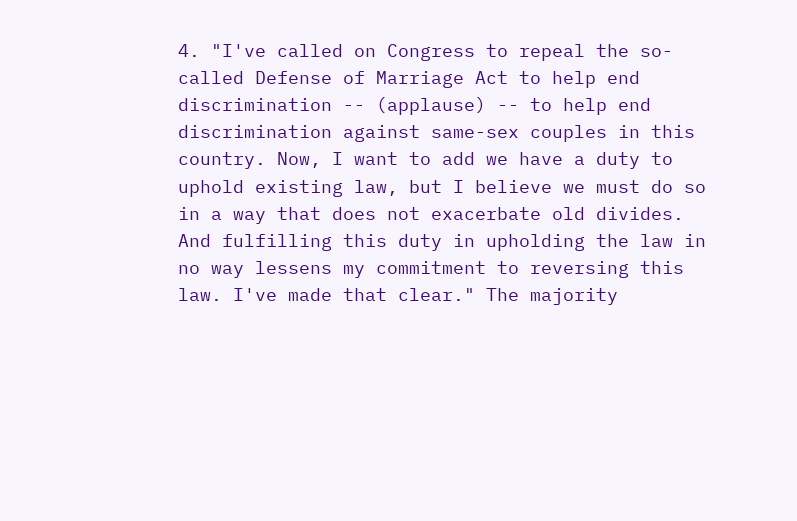4. "I've called on Congress to repeal the so-called Defense of Marriage Act to help end discrimination -- (applause) -- to help end discrimination against same-sex couples in this country. Now, I want to add we have a duty to uphold existing law, but I believe we must do so in a way that does not exacerbate old divides. And fulfilling this duty in upholding the law in no way lessens my commitment to reversing this law. I've made that clear." The majority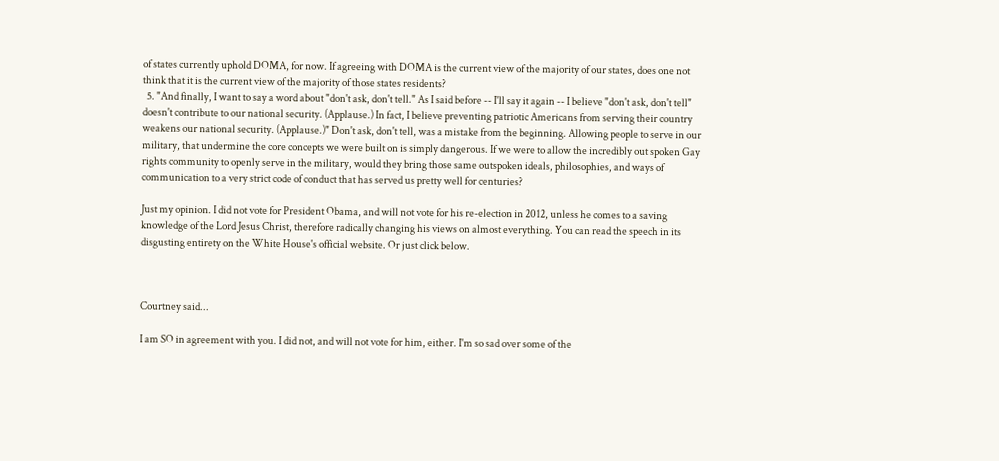of states currently uphold DOMA, for now. If agreeing with DOMA is the current view of the majority of our states, does one not think that it is the current view of the majority of those states residents?
  5. "And finally, I want to say a word about "don't ask, don't tell." As I said before -- I'll say it again -- I believe "don't ask, don't tell" doesn't contribute to our national security. (Applause.) In fact, I believe preventing patriotic Americans from serving their country weakens our national security. (Applause.)" Don't ask, don't tell, was a mistake from the beginning. Allowing people to serve in our military, that undermine the core concepts we were built on is simply dangerous. If we were to allow the incredibly out spoken Gay rights community to openly serve in the military, would they bring those same outspoken ideals, philosophies, and ways of communication to a very strict code of conduct that has served us pretty well for centuries?

Just my opinion. I did not vote for President Obama, and will not vote for his re-election in 2012, unless he comes to a saving knowledge of the Lord Jesus Christ, therefore radically changing his views on almost everything. You can read the speech in its disgusting entirety on the White House's official website. Or just click below.



Courtney said...

I am SO in agreement with you. I did not, and will not vote for him, either. I'm so sad over some of the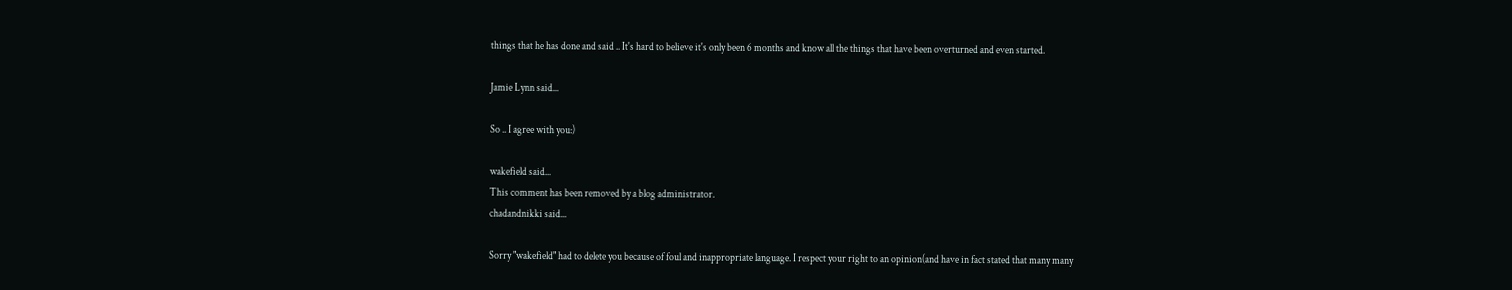things that he has done and said .. It's hard to believe it's only been 6 months and know all the things that have been overturned and even started.

Jamie Lynn said...

So .. I agree with you:)

wakefield said...
This comment has been removed by a blog administrator.
chadandnikki said...

Sorry "wakefield" had to delete you because of foul and inappropriate language. I respect your right to an opinion(and have in fact stated that many many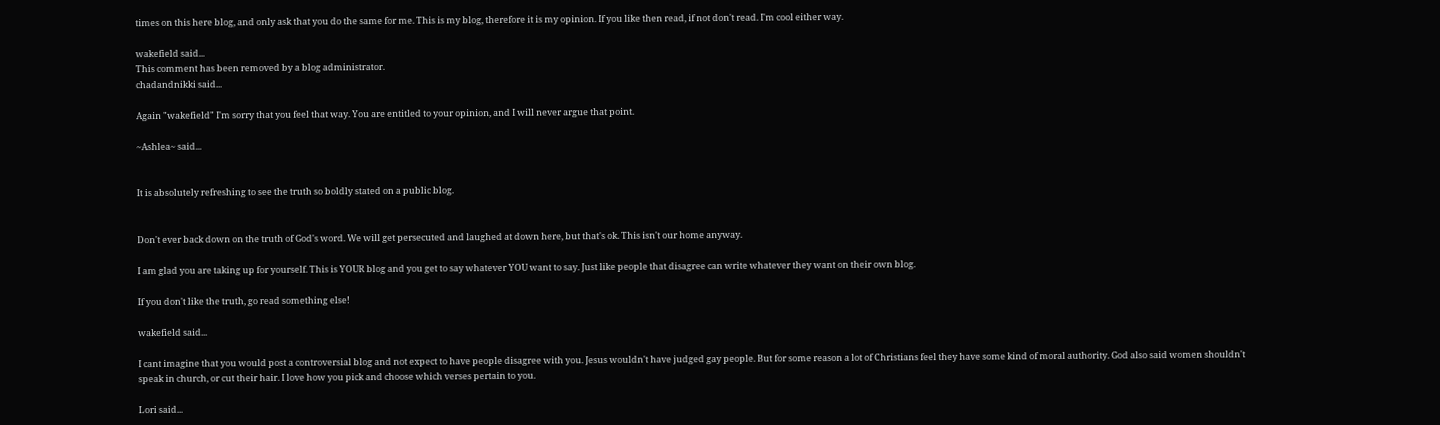times on this here blog, and only ask that you do the same for me. This is my blog, therefore it is my opinion. If you like then read, if not don't read. I'm cool either way.

wakefield said...
This comment has been removed by a blog administrator.
chadandnikki said...

Again "wakefield" I'm sorry that you feel that way. You are entitled to your opinion, and I will never argue that point.

~Ashlea~ said...


It is absolutely refreshing to see the truth so boldly stated on a public blog.


Don't ever back down on the truth of God's word. We will get persecuted and laughed at down here, but that's ok. This isn't our home anyway.

I am glad you are taking up for yourself. This is YOUR blog and you get to say whatever YOU want to say. Just like people that disagree can write whatever they want on their own blog.

If you don't like the truth, go read something else!

wakefield said...

I cant imagine that you would post a controversial blog and not expect to have people disagree with you. Jesus wouldn't have judged gay people. But for some reason a lot of Christians feel they have some kind of moral authority. God also said women shouldn't speak in church, or cut their hair. I love how you pick and choose which verses pertain to you.

Lori said...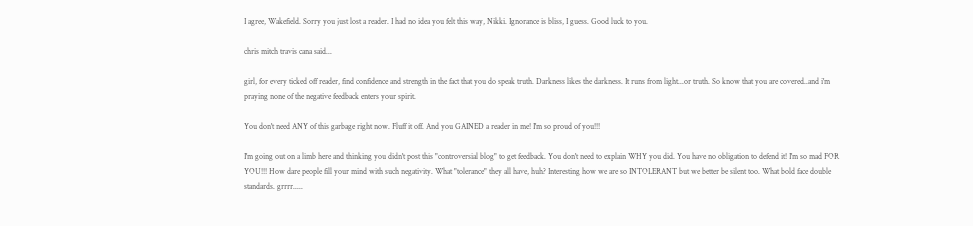I agree, Wakefield. Sorry you just lost a reader. I had no idea you felt this way, Nikki. Ignorance is bliss, I guess. Good luck to you.

chris mitch travis cana said...

girl, for every ticked off reader, find confidence and strength in the fact that you do speak truth. Darkness likes the darkness. It runs from light...or truth. So know that you are covered..and i'm praying none of the negative feedback enters your spirit.

You don't need ANY of this garbage right now. Fluff it off. And you GAINED a reader in me! I'm so proud of you!!!

I'm going out on a limb here and thinking you didn't post this "controversial blog" to get feedback. You don't need to explain WHY you did. You have no obligation to defend it! I'm so mad FOR YOU!!! How dare people fill your mind with such negativity. What "tolerance" they all have, huh? Interesting how we are so INTOLERANT but we better be silent too. What bold face double standards. grrrr.....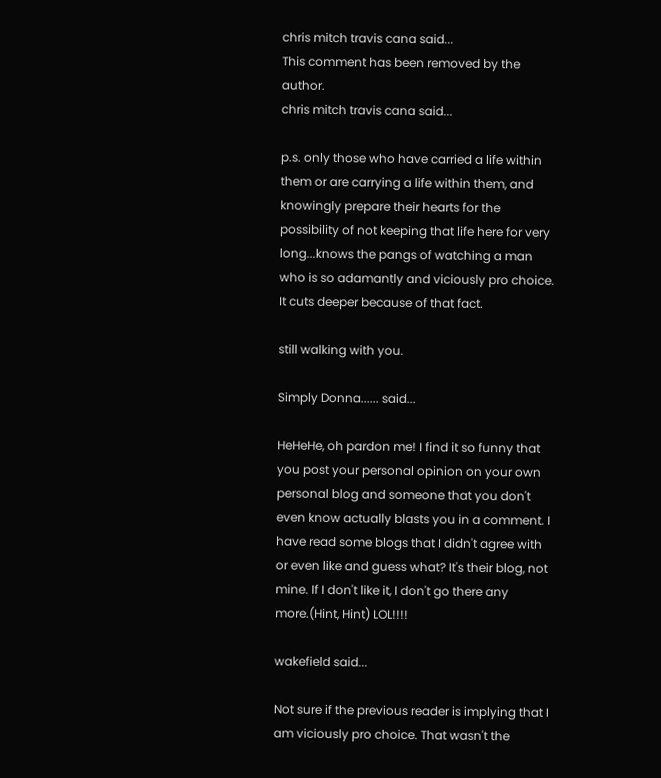chris mitch travis cana said...
This comment has been removed by the author.
chris mitch travis cana said...

p.s. only those who have carried a life within them or are carrying a life within them, and knowingly prepare their hearts for the possibility of not keeping that life here for very long...knows the pangs of watching a man who is so adamantly and viciously pro choice. It cuts deeper because of that fact.

still walking with you.

Simply Donna...... said...

HeHeHe, oh pardon me! I find it so funny that you post your personal opinion on your own personal blog and someone that you don't even know actually blasts you in a comment. I have read some blogs that I didn't agree with or even like and guess what? It's their blog, not mine. If I don't like it, I don't go there any more.(Hint, Hint) LOL!!!!

wakefield said...

Not sure if the previous reader is implying that I am viciously pro choice. That wasn't the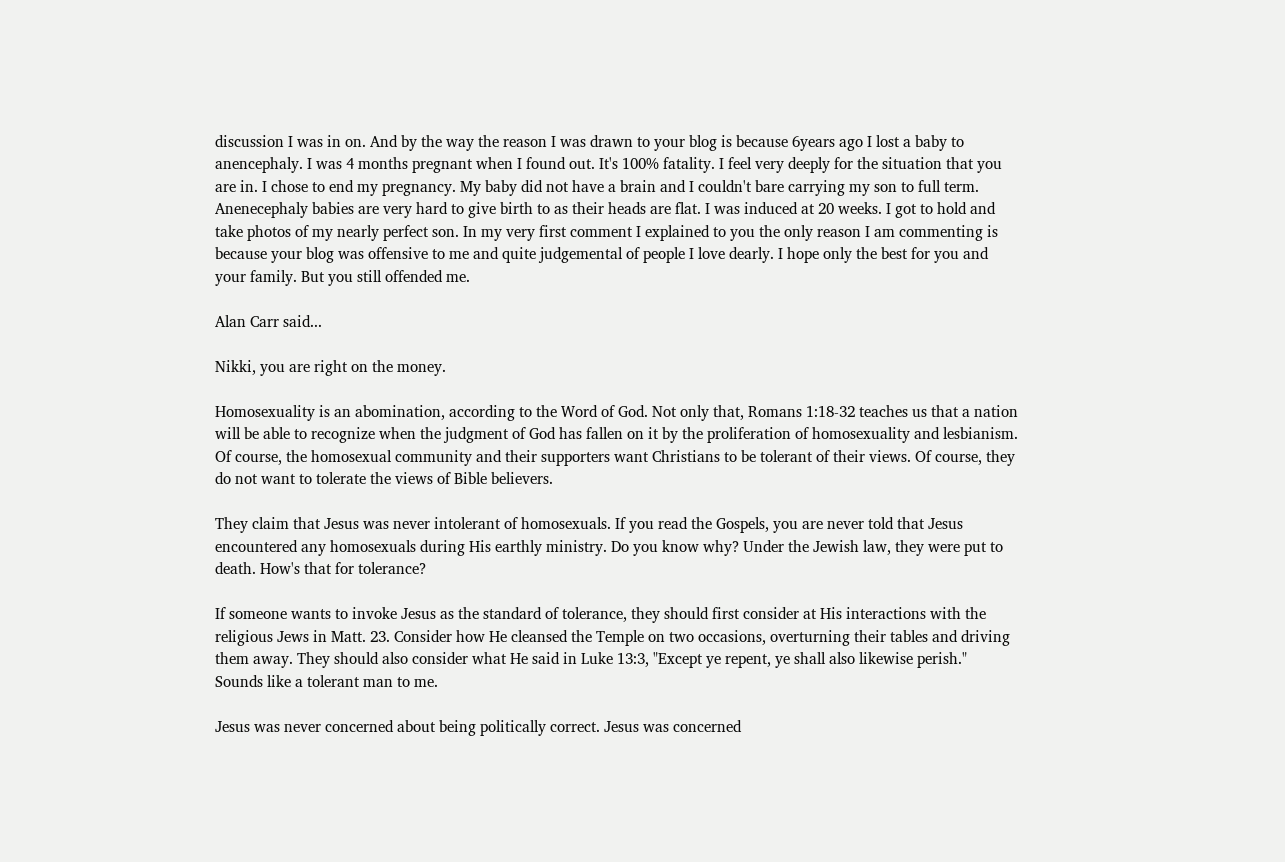discussion I was in on. And by the way the reason I was drawn to your blog is because 6years ago I lost a baby to anencephaly. I was 4 months pregnant when I found out. It's 100% fatality. I feel very deeply for the situation that you are in. I chose to end my pregnancy. My baby did not have a brain and I couldn't bare carrying my son to full term. Anenecephaly babies are very hard to give birth to as their heads are flat. I was induced at 20 weeks. I got to hold and take photos of my nearly perfect son. In my very first comment I explained to you the only reason I am commenting is because your blog was offensive to me and quite judgemental of people I love dearly. I hope only the best for you and your family. But you still offended me.

Alan Carr said...

Nikki, you are right on the money.

Homosexuality is an abomination, according to the Word of God. Not only that, Romans 1:18-32 teaches us that a nation will be able to recognize when the judgment of God has fallen on it by the proliferation of homosexuality and lesbianism. Of course, the homosexual community and their supporters want Christians to be tolerant of their views. Of course, they do not want to tolerate the views of Bible believers.

They claim that Jesus was never intolerant of homosexuals. If you read the Gospels, you are never told that Jesus encountered any homosexuals during His earthly ministry. Do you know why? Under the Jewish law, they were put to death. How's that for tolerance?

If someone wants to invoke Jesus as the standard of tolerance, they should first consider at His interactions with the religious Jews in Matt. 23. Consider how He cleansed the Temple on two occasions, overturning their tables and driving them away. They should also consider what He said in Luke 13:3, "Except ye repent, ye shall also likewise perish." Sounds like a tolerant man to me.

Jesus was never concerned about being politically correct. Jesus was concerned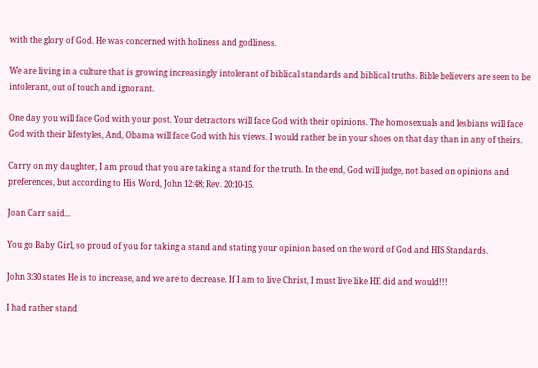with the glory of God. He was concerned with holiness and godliness.

We are living in a culture that is growing increasingly intolerant of biblical standards and biblical truths. Bible believers are seen to be intolerant, out of touch and ignorant.

One day you will face God with your post. Your detractors will face God with their opinions. The homosexuals and lesbians will face God with their lifestyles, And, Obama will face God with his views. I would rather be in your shoes on that day than in any of theirs.

Carry on my daughter, I am proud that you are taking a stand for the truth. In the end, God will judge, not based on opinions and preferences, but according to His Word, John 12:48; Rev. 20:10-15.

Joan Carr said...

You go Baby Girl, so proud of you for taking a stand and stating your opinion based on the word of God and HIS Standards.

John 3:30 states He is to increase, and we are to decrease. If I am to live Christ, I must live like HE did and would!!!

I had rather stand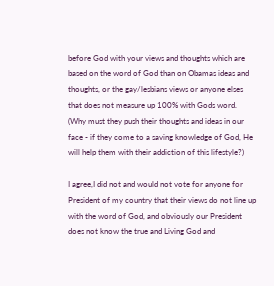before God with your views and thoughts which are based on the word of God than on Obamas ideas and thoughts, or the gay/lesbians views or anyone elses that does not measure up 100% with Gods word. (Why must they push their thoughts and ideas in our face - if they come to a saving knowledge of God, He will help them with their addiction of this lifestyle?)

I agree,I did not and would not vote for anyone for President of my country that their views do not line up with the word of God, and obviously our President does not know the true and Living God and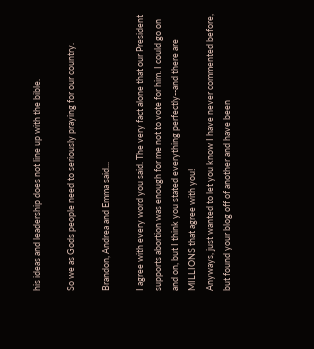his ideas and leadership does not line up with the bible.

So we as Gods people need to seriously praying for our country.

Brandon, Andrea and Emma said...

I agree with every word you said. The very fact alone that our President supports abortion was enough for me not to vote for him. I could go on and on, but I think you stated everything perfectly--and there are MILLIONS that agree with you!
Anyways, just wanted to let you know I have never commented before, but found your blog off of another and have been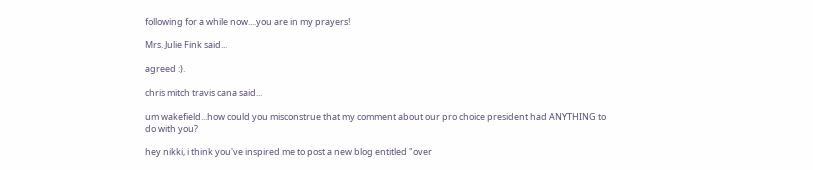following for a while now....you are in my prayers!

Mrs. Julie Fink said...

agreed :).

chris mitch travis cana said...

um wakefield...how could you misconstrue that my comment about our pro choice president had ANYTHING to do with you?

hey nikki, i think you've inspired me to post a new blog entitled "over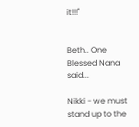it!!!"


Beth.. One Blessed Nana said...

Nikki - we must stand up to the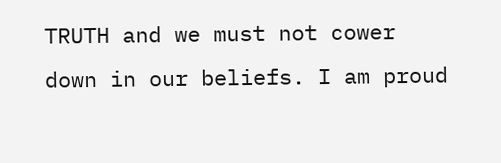TRUTH and we must not cower down in our beliefs. I am proud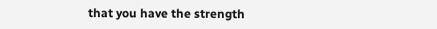that you have the strength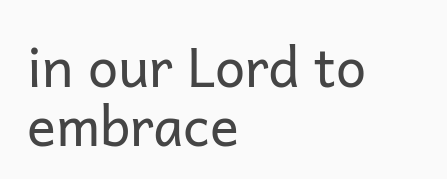in our Lord to embrace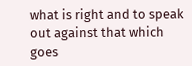what is right and to speak out against that which goes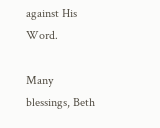against His Word.

Many blessings, Beth